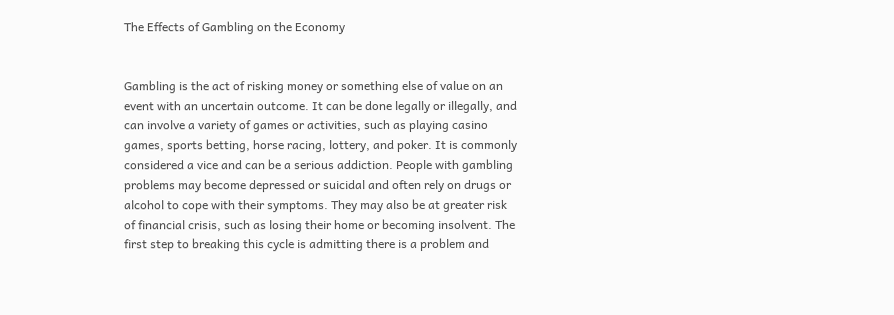The Effects of Gambling on the Economy


Gambling is the act of risking money or something else of value on an event with an uncertain outcome. It can be done legally or illegally, and can involve a variety of games or activities, such as playing casino games, sports betting, horse racing, lottery, and poker. It is commonly considered a vice and can be a serious addiction. People with gambling problems may become depressed or suicidal and often rely on drugs or alcohol to cope with their symptoms. They may also be at greater risk of financial crisis, such as losing their home or becoming insolvent. The first step to breaking this cycle is admitting there is a problem and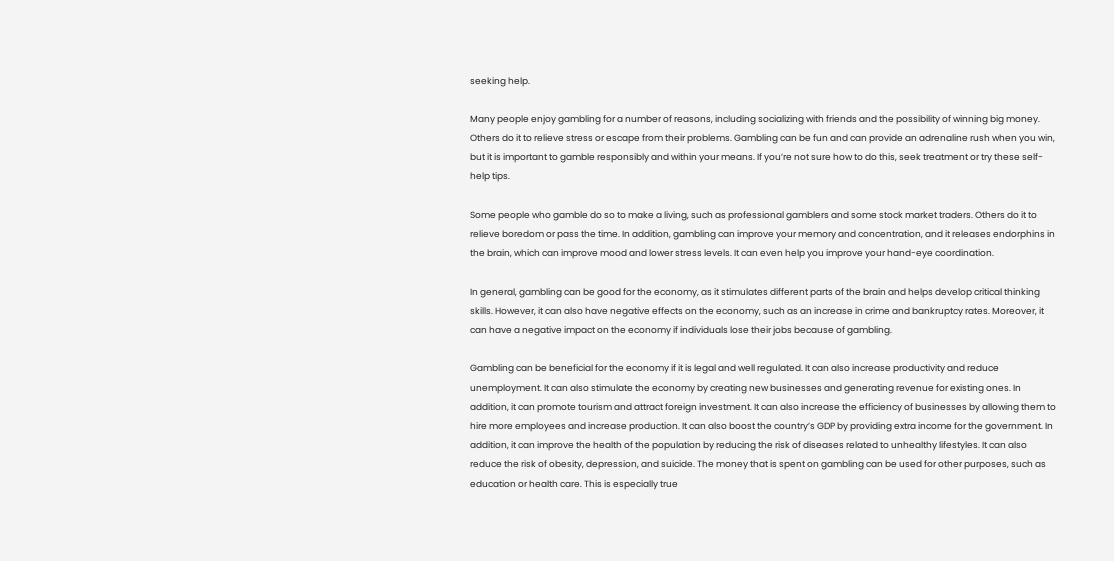seeking help.

Many people enjoy gambling for a number of reasons, including socializing with friends and the possibility of winning big money. Others do it to relieve stress or escape from their problems. Gambling can be fun and can provide an adrenaline rush when you win, but it is important to gamble responsibly and within your means. If you’re not sure how to do this, seek treatment or try these self-help tips.

Some people who gamble do so to make a living, such as professional gamblers and some stock market traders. Others do it to relieve boredom or pass the time. In addition, gambling can improve your memory and concentration, and it releases endorphins in the brain, which can improve mood and lower stress levels. It can even help you improve your hand-eye coordination.

In general, gambling can be good for the economy, as it stimulates different parts of the brain and helps develop critical thinking skills. However, it can also have negative effects on the economy, such as an increase in crime and bankruptcy rates. Moreover, it can have a negative impact on the economy if individuals lose their jobs because of gambling.

Gambling can be beneficial for the economy if it is legal and well regulated. It can also increase productivity and reduce unemployment. It can also stimulate the economy by creating new businesses and generating revenue for existing ones. In addition, it can promote tourism and attract foreign investment. It can also increase the efficiency of businesses by allowing them to hire more employees and increase production. It can also boost the country’s GDP by providing extra income for the government. In addition, it can improve the health of the population by reducing the risk of diseases related to unhealthy lifestyles. It can also reduce the risk of obesity, depression, and suicide. The money that is spent on gambling can be used for other purposes, such as education or health care. This is especially true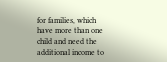for families, which have more than one child and need the additional income to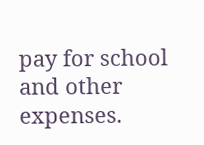pay for school and other expenses.